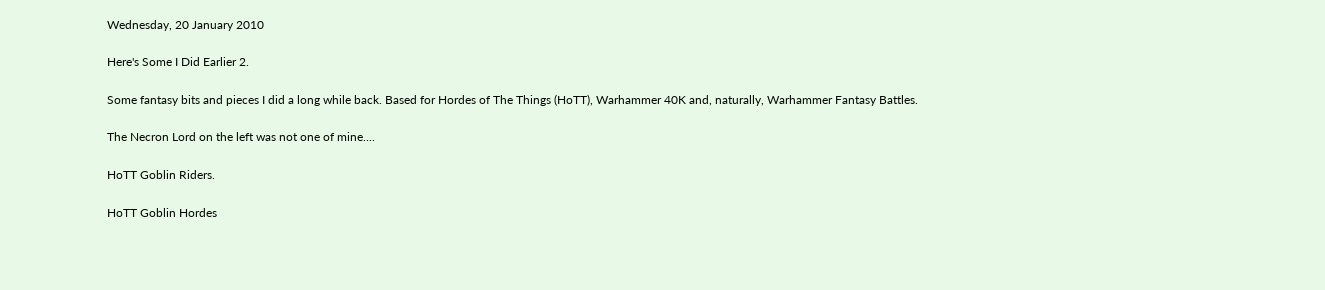Wednesday, 20 January 2010

Here's Some I Did Earlier 2.

Some fantasy bits and pieces I did a long while back. Based for Hordes of The Things (HoTT), Warhammer 40K and, naturally, Warhammer Fantasy Battles.

The Necron Lord on the left was not one of mine....

HoTT Goblin Riders.

HoTT Goblin Hordes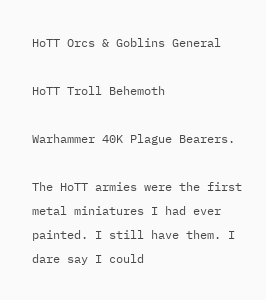HoTT Orcs & Goblins General

HoTT Troll Behemoth

Warhammer 40K Plague Bearers.

The HoTT armies were the first metal miniatures I had ever painted. I still have them. I dare say I could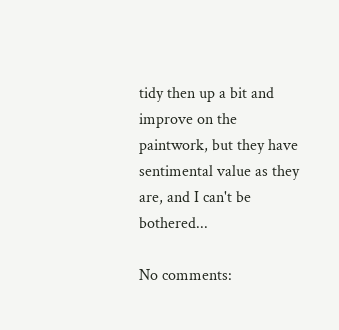tidy then up a bit and improve on the paintwork, but they have sentimental value as they are, and I can't be bothered...

No comments: